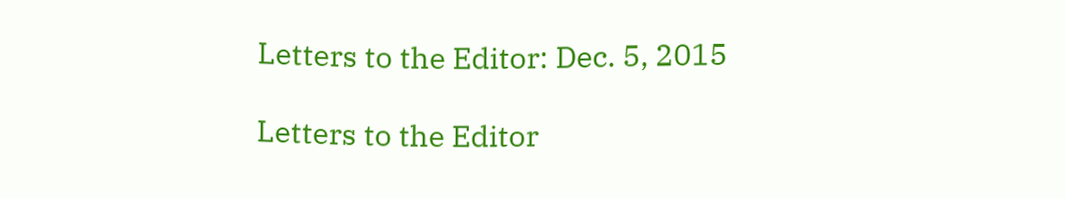Letters to the Editor: Dec. 5, 2015

Letters to the Editor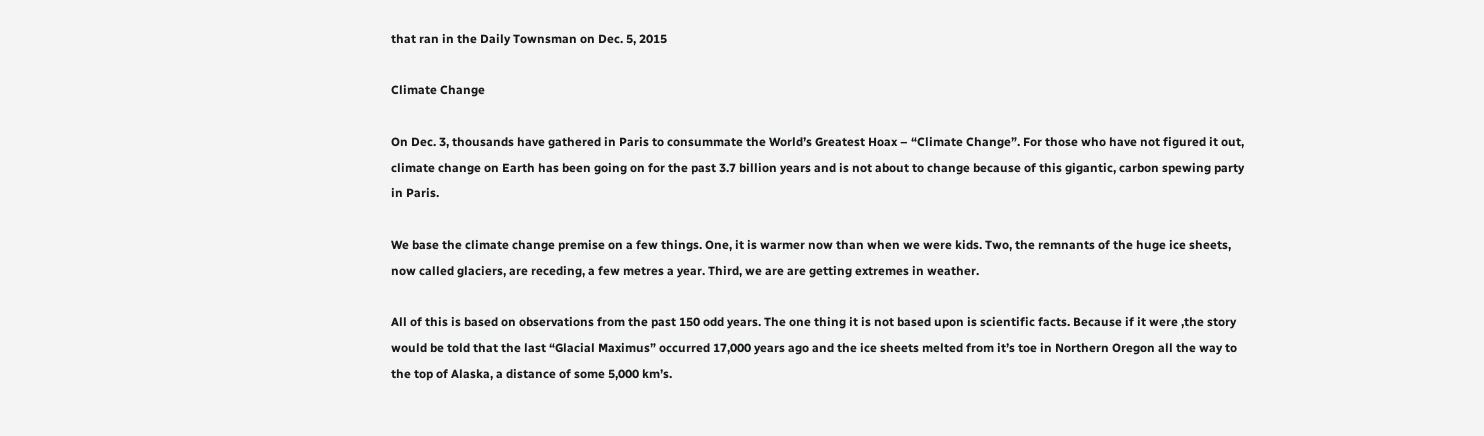that ran in the Daily Townsman on Dec. 5, 2015

Climate Change

On Dec. 3, thousands have gathered in Paris to consummate the World’s Greatest Hoax – “Climate Change”. For those who have not figured it out, climate change on Earth has been going on for the past 3.7 billion years and is not about to change because of this gigantic, carbon spewing party in Paris.

We base the climate change premise on a few things. One, it is warmer now than when we were kids. Two, the remnants of the huge ice sheets, now called glaciers, are receding, a few metres a year. Third, we are are getting extremes in weather.

All of this is based on observations from the past 150 odd years. The one thing it is not based upon is scientific facts. Because if it were ,the story would be told that the last “Glacial Maximus” occurred 17,000 years ago and the ice sheets melted from it’s toe in Northern Oregon all the way to the top of Alaska, a distance of some 5,000 km’s.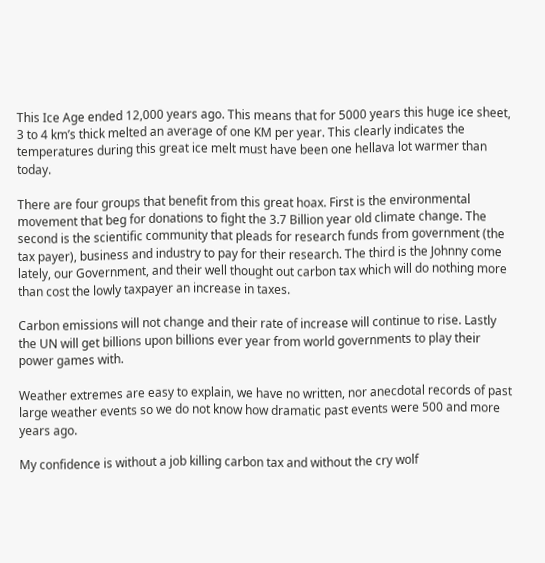This Ice Age ended 12,000 years ago. This means that for 5000 years this huge ice sheet, 3 to 4 km’s thick melted an average of one KM per year. This clearly indicates the temperatures during this great ice melt must have been one hellava lot warmer than today.

There are four groups that benefit from this great hoax. First is the environmental movement that beg for donations to fight the 3.7 Billion year old climate change. The second is the scientific community that pleads for research funds from government (the tax payer), business and industry to pay for their research. The third is the Johnny come lately, our Government, and their well thought out carbon tax which will do nothing more than cost the lowly taxpayer an increase in taxes.

Carbon emissions will not change and their rate of increase will continue to rise. Lastly the UN will get billions upon billions ever year from world governments to play their power games with.

Weather extremes are easy to explain, we have no written, nor anecdotal records of past large weather events so we do not know how dramatic past events were 500 and more years ago.

My confidence is without a job killing carbon tax and without the cry wolf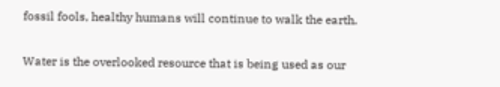fossil fools, healthy humans will continue to walk the earth.

Water is the overlooked resource that is being used as our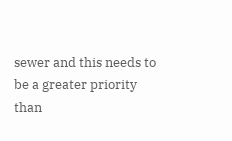sewer and this needs to be a greater priority than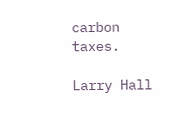carbon taxes.

Larry Hall